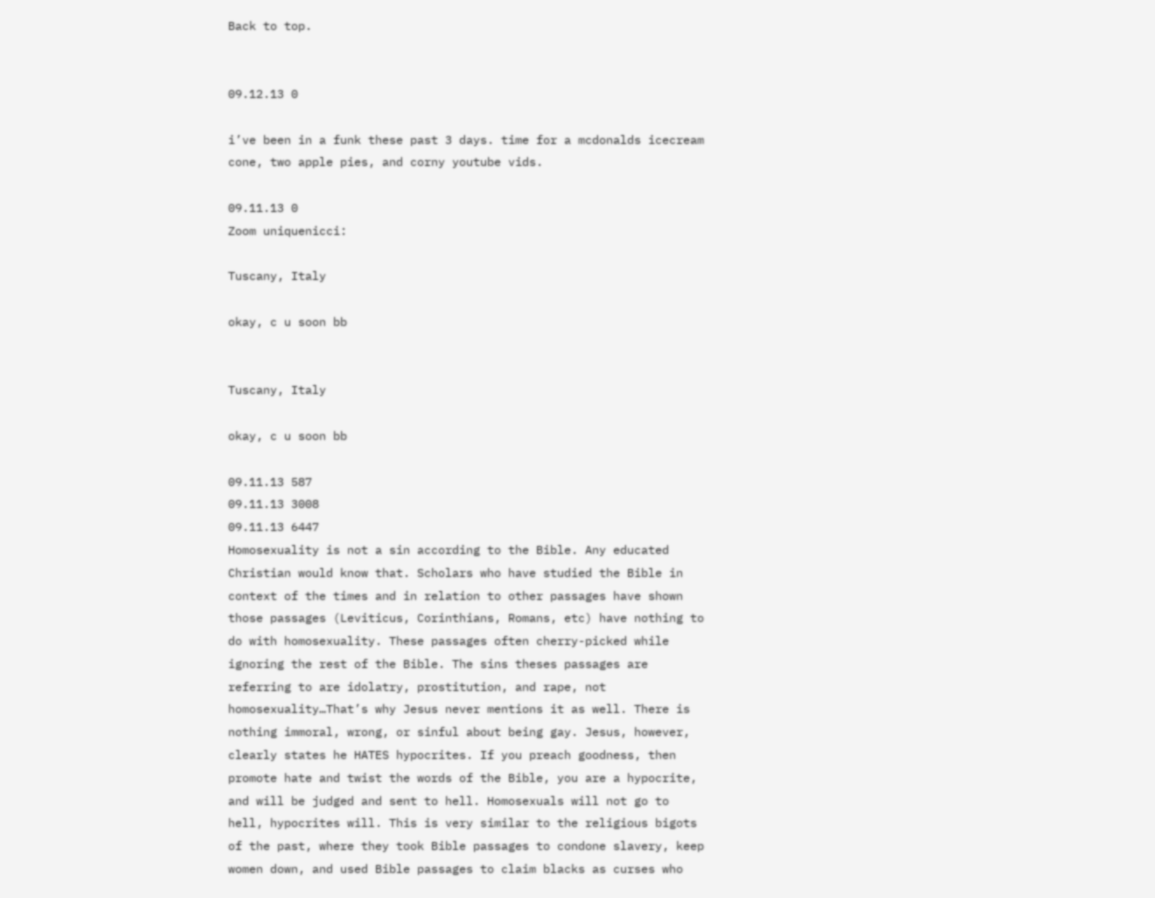Back to top.


09.12.13 0

i’ve been in a funk these past 3 days. time for a mcdonalds icecream cone, two apple pies, and corny youtube vids.

09.11.13 0
Zoom uniquenicci:

Tuscany, Italy

okay, c u soon bb


Tuscany, Italy

okay, c u soon bb

09.11.13 587
09.11.13 3008
09.11.13 6447
Homosexuality is not a sin according to the Bible. Any educated Christian would know that. Scholars who have studied the Bible in context of the times and in relation to other passages have shown those passages (Leviticus, Corinthians, Romans, etc) have nothing to do with homosexuality. These passages often cherry-picked while ignoring the rest of the Bible. The sins theses passages are referring to are idolatry, prostitution, and rape, not homosexuality…That’s why Jesus never mentions it as well. There is nothing immoral, wrong, or sinful about being gay. Jesus, however, clearly states he HATES hypocrites. If you preach goodness, then promote hate and twist the words of the Bible, you are a hypocrite, and will be judged and sent to hell. Homosexuals will not go to hell, hypocrites will. This is very similar to the religious bigots of the past, where they took Bible passages to condone slavery, keep women down, and used Bible passages to claim blacks as curses who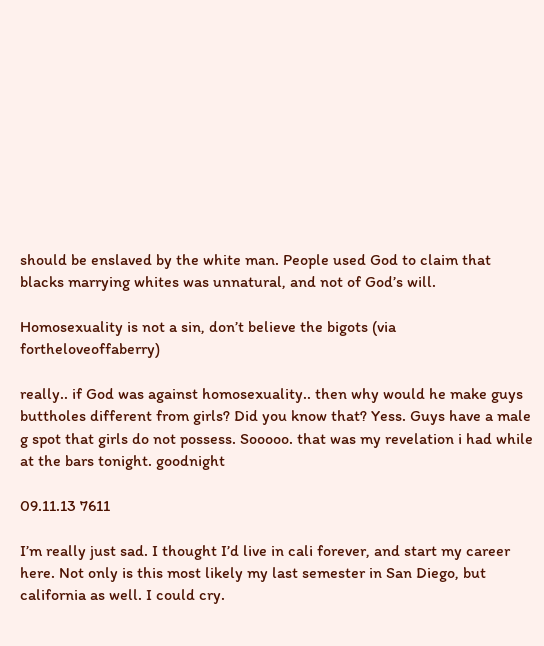should be enslaved by the white man. People used God to claim that blacks marrying whites was unnatural, and not of God’s will.

Homosexuality is not a sin, don’t believe the bigots (via fortheloveoffaberry)

really.. if God was against homosexuality.. then why would he make guys buttholes different from girls? Did you know that? Yess. Guys have a male g spot that girls do not possess. Sooooo. that was my revelation i had while at the bars tonight. goodnight

09.11.13 7611

I’m really just sad. I thought I’d live in cali forever, and start my career here. Not only is this most likely my last semester in San Diego, but california as well. I could cry.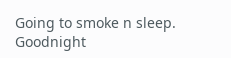Going to smoke n sleep. Goodnight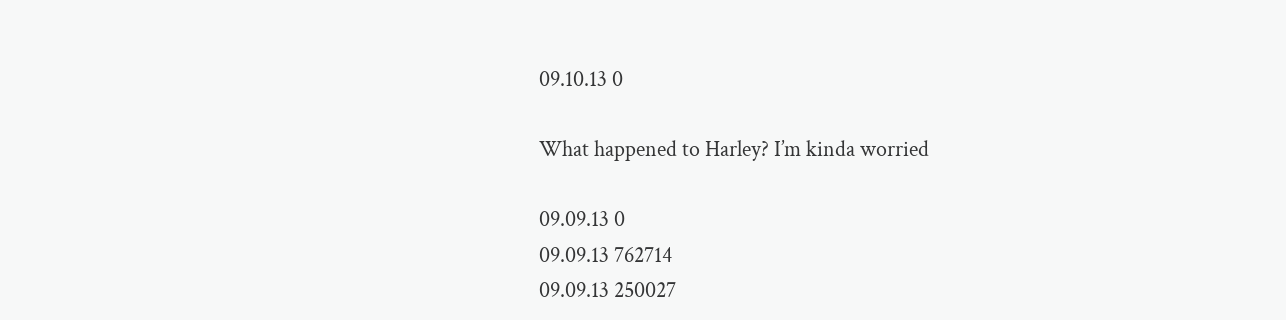09.10.13 0

What happened to Harley? I’m kinda worried

09.09.13 0
09.09.13 762714
09.09.13 250027